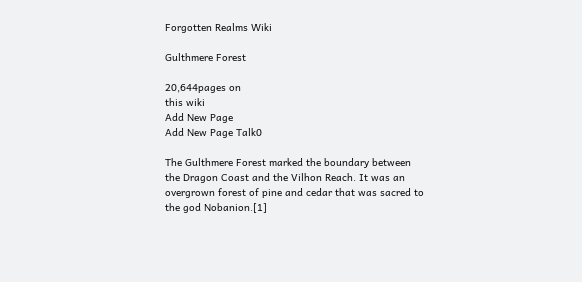Forgotten Realms Wiki

Gulthmere Forest

20,644pages on
this wiki
Add New Page
Add New Page Talk0

The Gulthmere Forest marked the boundary between the Dragon Coast and the Vilhon Reach. It was an overgrown forest of pine and cedar that was sacred to the god Nobanion.[1]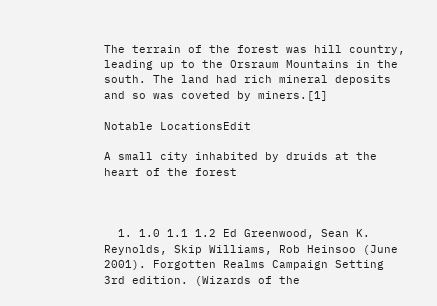The terrain of the forest was hill country, leading up to the Orsraum Mountains in the south. The land had rich mineral deposits and so was coveted by miners.[1]

Notable LocationsEdit

A small city inhabited by druids at the heart of the forest



  1. 1.0 1.1 1.2 Ed Greenwood, Sean K. Reynolds, Skip Williams, Rob Heinsoo (June 2001). Forgotten Realms Campaign Setting 3rd edition. (Wizards of the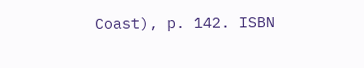Coast), p. 142. ISBN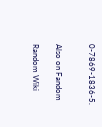0-7869-1836-5.


Also on Fandom

Random Wiki